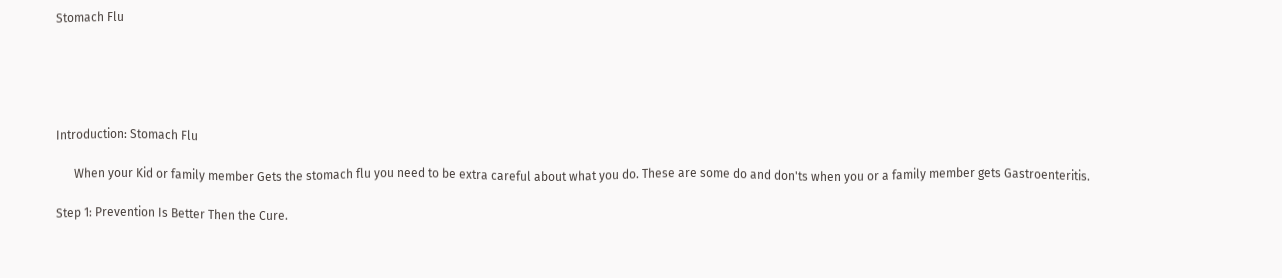Stomach Flu





Introduction: Stomach Flu

      When your Kid or family member Gets the stomach flu you need to be extra careful about what you do. These are some do and don'ts when you or a family member gets Gastroenteritis.

Step 1: Prevention Is Better Then the Cure.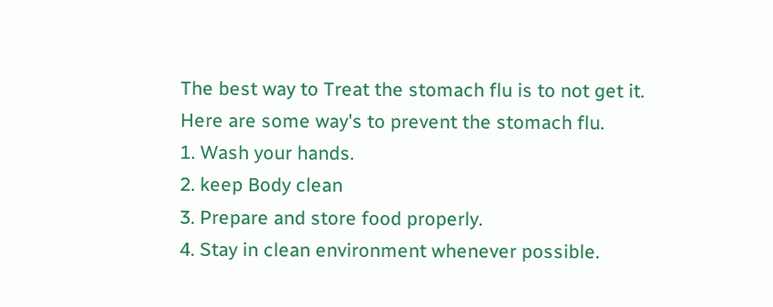The best way to Treat the stomach flu is to not get it. Here are some way's to prevent the stomach flu.
1. Wash your hands.
2. keep Body clean
3. Prepare and store food properly.
4. Stay in clean environment whenever possible.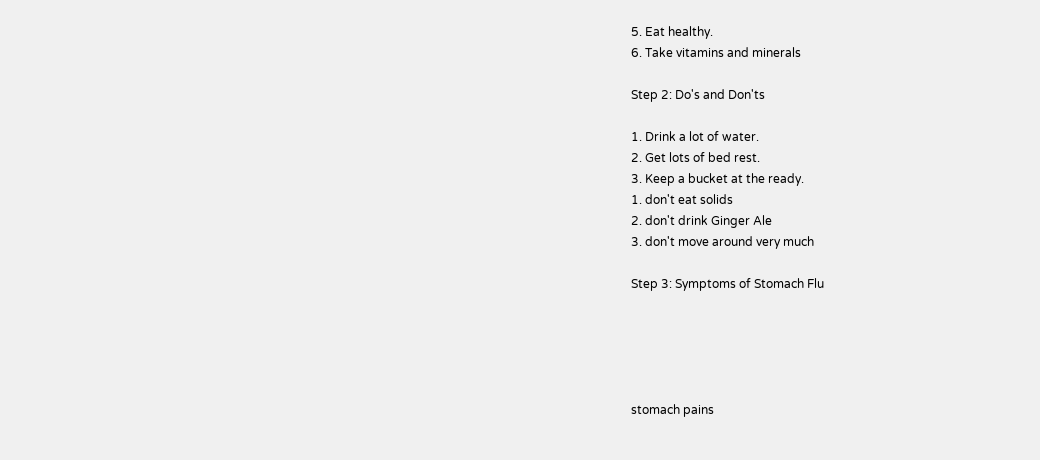5. Eat healthy.
6. Take vitamins and minerals

Step 2: Do's and Don'ts

1. Drink a lot of water.
2. Get lots of bed rest.
3. Keep a bucket at the ready.
1. don't eat solids
2. don't drink Ginger Ale
3. don't move around very much

Step 3: Symptoms of Stomach Flu





stomach pains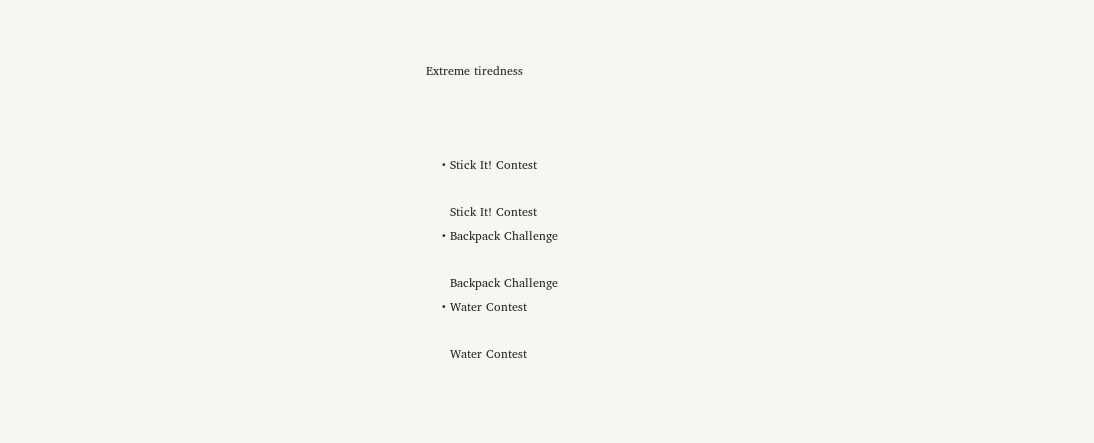Extreme tiredness



    • Stick It! Contest

      Stick It! Contest
    • Backpack Challenge

      Backpack Challenge
    • Water Contest

      Water Contest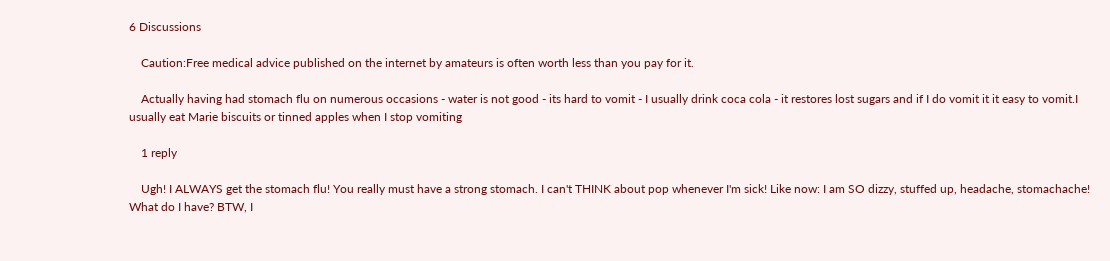6 Discussions

    Caution:Free medical advice published on the internet by amateurs is often worth less than you pay for it.

    Actually having had stomach flu on numerous occasions - water is not good - its hard to vomit - I usually drink coca cola - it restores lost sugars and if I do vomit it it easy to vomit.I usually eat Marie biscuits or tinned apples when I stop vomiting

    1 reply

    Ugh! I ALWAYS get the stomach flu! You really must have a strong stomach. I can't THINK about pop whenever I'm sick! Like now: I am SO dizzy, stuffed up, headache, stomachache! What do I have? BTW, I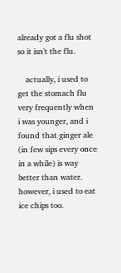already got a flu shot so it isn't the flu.

    actually, i used to get the stomach flu very frequently when i was younger, and i found that ginger ale (in few sips every once in a while) is way better than water. however, i used to eat ice chips too.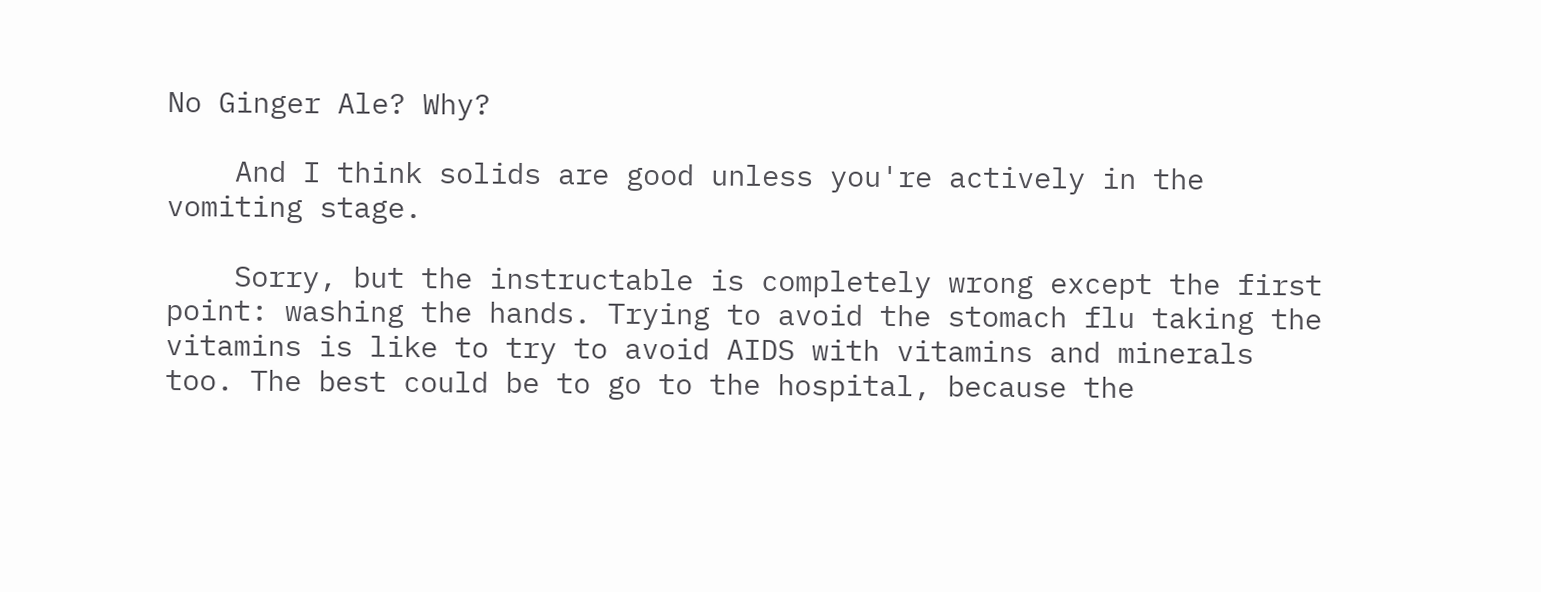No Ginger Ale? Why?

    And I think solids are good unless you're actively in the vomiting stage.

    Sorry, but the instructable is completely wrong except the first point: washing the hands. Trying to avoid the stomach flu taking the vitamins is like to try to avoid AIDS with vitamins and minerals too. The best could be to go to the hospital, because the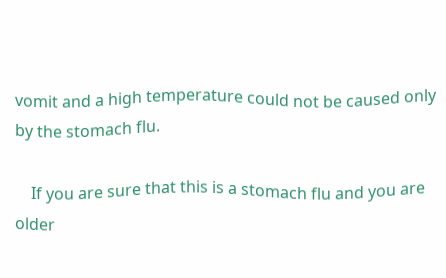vomit and a high temperature could not be caused only by the stomach flu.

    If you are sure that this is a stomach flu and you are older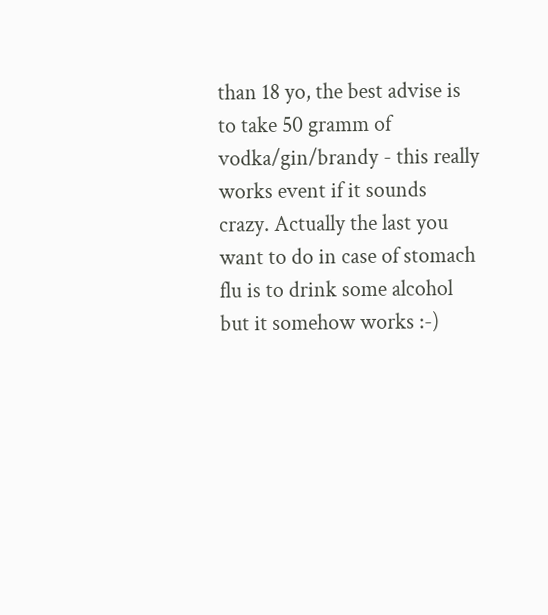than 18 yo, the best advise is to take 50 gramm of vodka/gin/brandy - this really works event if it sounds crazy. Actually the last you want to do in case of stomach flu is to drink some alcohol but it somehow works :-)